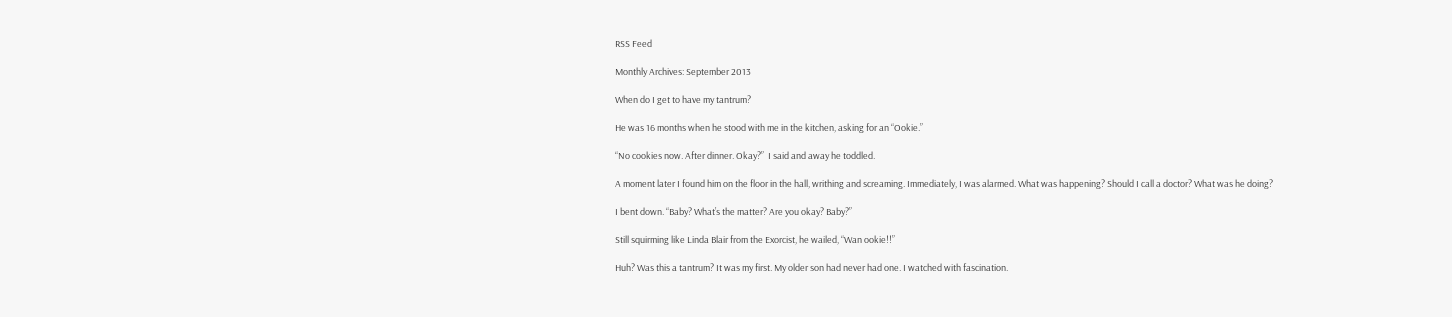RSS Feed

Monthly Archives: September 2013

When do I get to have my tantrum?

He was 16 months when he stood with me in the kitchen, asking for an “Ookie.”

“No cookies now. After dinner. Okay?”  I said and away he toddled.

A moment later I found him on the floor in the hall, writhing and screaming. Immediately, I was alarmed. What was happening? Should I call a doctor? What was he doing?

I bent down. “Baby? What’s the matter? Are you okay? Baby?”

Still squirming like Linda Blair from the Exorcist, he wailed, “Wan ookie!!”

Huh? Was this a tantrum? It was my first. My older son had never had one. I watched with fascination.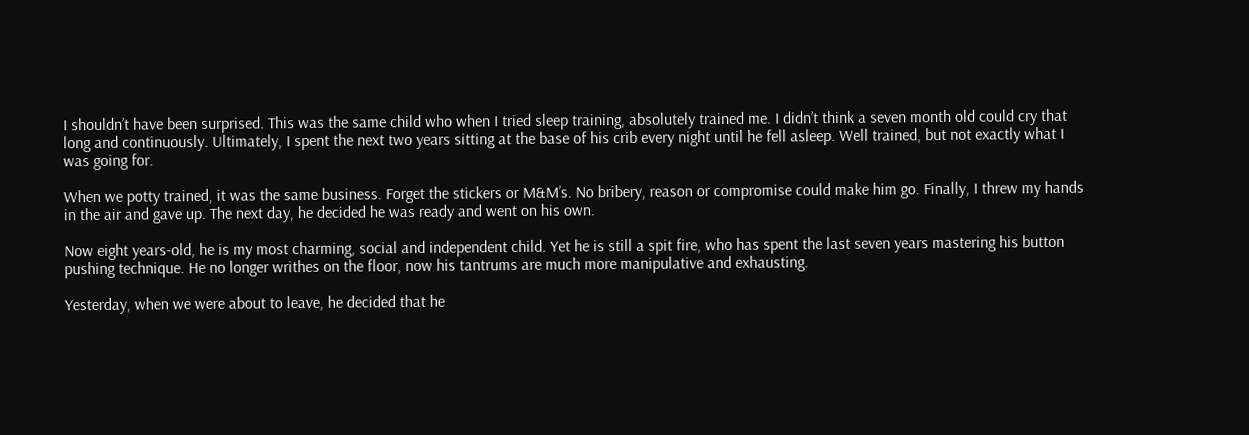I shouldn’t have been surprised. This was the same child who when I tried sleep training, absolutely trained me. I didn’t think a seven month old could cry that long and continuously. Ultimately, I spent the next two years sitting at the base of his crib every night until he fell asleep. Well trained, but not exactly what I was going for.

When we potty trained, it was the same business. Forget the stickers or M&M’s. No bribery, reason or compromise could make him go. Finally, I threw my hands in the air and gave up. The next day, he decided he was ready and went on his own.

Now eight years-old, he is my most charming, social and independent child. Yet he is still a spit fire, who has spent the last seven years mastering his button pushing technique. He no longer writhes on the floor, now his tantrums are much more manipulative and exhausting.

Yesterday, when we were about to leave, he decided that he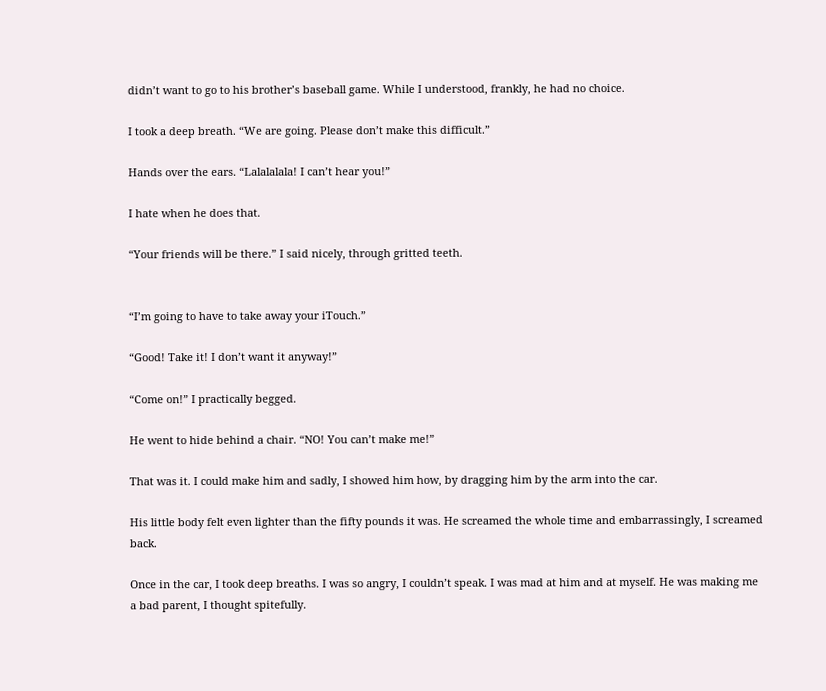didn’t want to go to his brother’s baseball game. While I understood, frankly, he had no choice.

I took a deep breath. “We are going. Please don’t make this difficult.”

Hands over the ears. “Lalalalala! I can’t hear you!”

I hate when he does that.

“Your friends will be there.” I said nicely, through gritted teeth.


“I’m going to have to take away your iTouch.”

“Good! Take it! I don’t want it anyway!”

“Come on!” I practically begged.

He went to hide behind a chair. “NO! You can’t make me!”

That was it. I could make him and sadly, I showed him how, by dragging him by the arm into the car.

His little body felt even lighter than the fifty pounds it was. He screamed the whole time and embarrassingly, I screamed back.

Once in the car, I took deep breaths. I was so angry, I couldn’t speak. I was mad at him and at myself. He was making me a bad parent, I thought spitefully.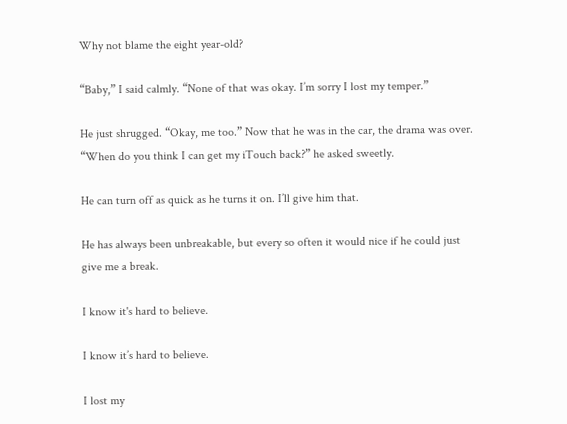Why not blame the eight year-old?

“Baby,” I said calmly. “None of that was okay. I’m sorry I lost my temper.”

He just shrugged. “Okay, me too.” Now that he was in the car, the drama was over. “When do you think I can get my iTouch back?” he asked sweetly.

He can turn off as quick as he turns it on. I’ll give him that.

He has always been unbreakable, but every so often it would nice if he could just give me a break.

I know it's hard to believe.

I know it’s hard to believe.

I lost my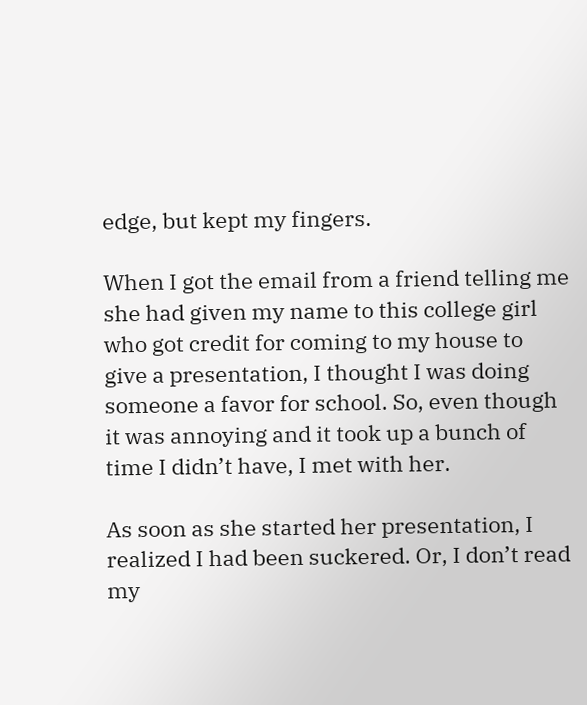edge, but kept my fingers.

When I got the email from a friend telling me she had given my name to this college girl who got credit for coming to my house to give a presentation, I thought I was doing someone a favor for school. So, even though it was annoying and it took up a bunch of time I didn’t have, I met with her.

As soon as she started her presentation, I realized I had been suckered. Or, I don’t read my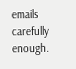emails carefully enough.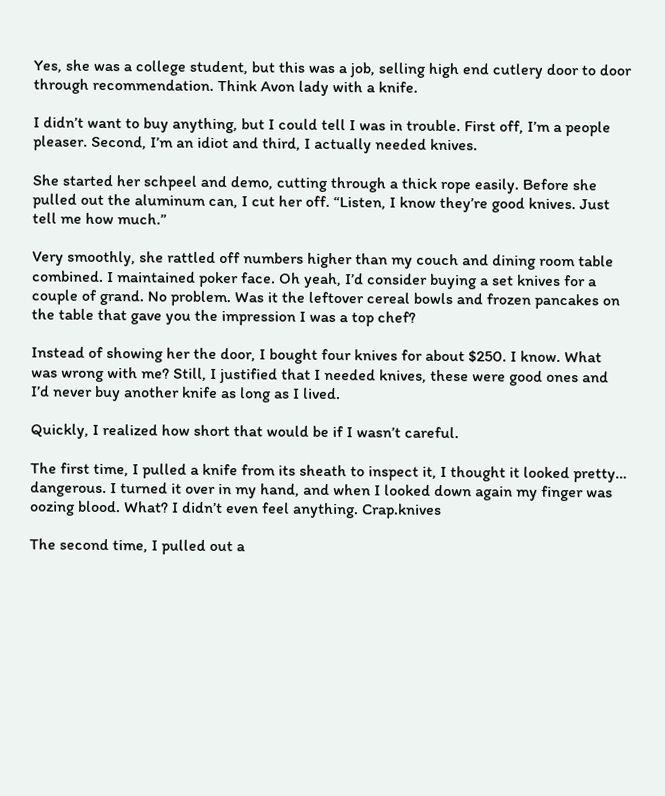Yes, she was a college student, but this was a job, selling high end cutlery door to door through recommendation. Think Avon lady with a knife.

I didn’t want to buy anything, but I could tell I was in trouble. First off, I’m a people pleaser. Second, I’m an idiot and third, I actually needed knives.

She started her schpeel and demo, cutting through a thick rope easily. Before she pulled out the aluminum can, I cut her off. “Listen, I know they’re good knives. Just tell me how much.”

Very smoothly, she rattled off numbers higher than my couch and dining room table combined. I maintained poker face. Oh yeah, I’d consider buying a set knives for a couple of grand. No problem. Was it the leftover cereal bowls and frozen pancakes on the table that gave you the impression I was a top chef?

Instead of showing her the door, I bought four knives for about $250. I know. What was wrong with me? Still, I justified that I needed knives, these were good ones and I’d never buy another knife as long as I lived.

Quickly, I realized how short that would be if I wasn’t careful.

The first time, I pulled a knife from its sheath to inspect it, I thought it looked pretty… dangerous. I turned it over in my hand, and when I looked down again my finger was oozing blood. What? I didn’t even feel anything. Crap.knives

The second time, I pulled out a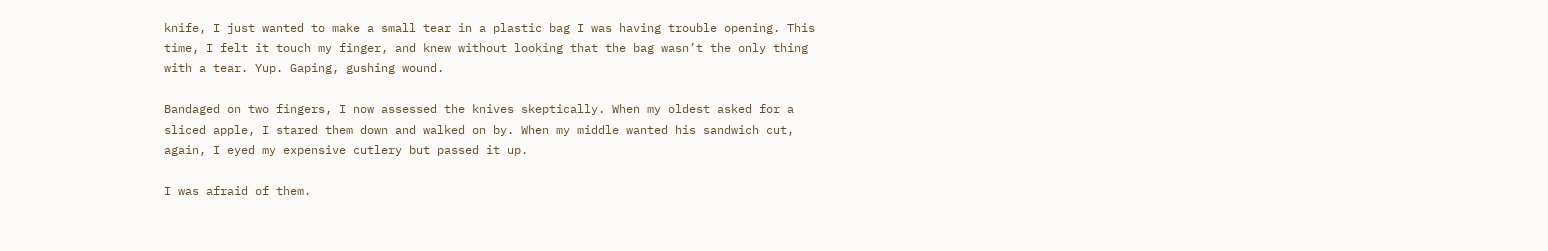knife, I just wanted to make a small tear in a plastic bag I was having trouble opening. This time, I felt it touch my finger, and knew without looking that the bag wasn’t the only thing with a tear. Yup. Gaping, gushing wound.

Bandaged on two fingers, I now assessed the knives skeptically. When my oldest asked for a sliced apple, I stared them down and walked on by. When my middle wanted his sandwich cut, again, I eyed my expensive cutlery but passed it up.

I was afraid of them.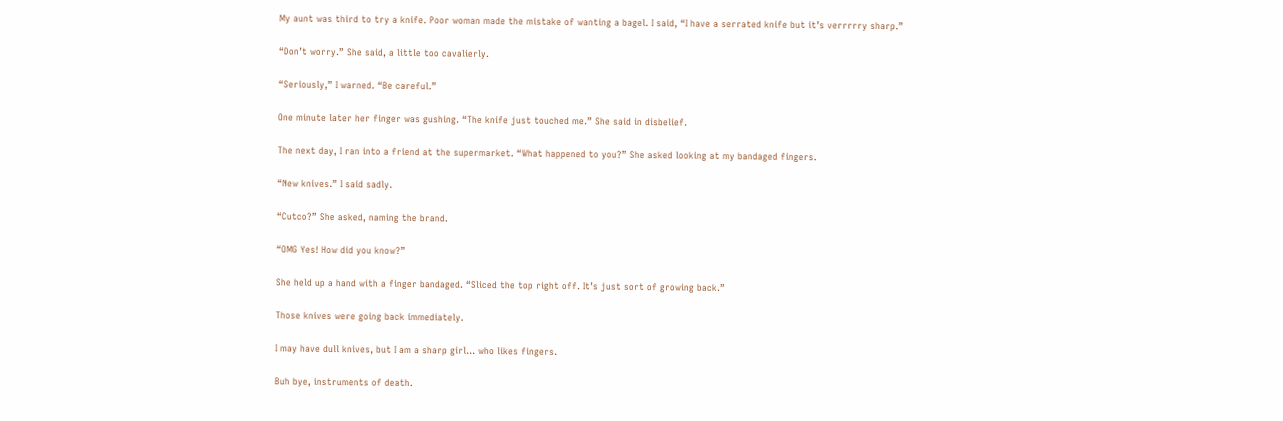My aunt was third to try a knife. Poor woman made the mistake of wanting a bagel. I said, “I have a serrated knife but it’s verrrrry sharp.”

“Don’t worry.” She said, a little too cavalierly.

“Seriously,” I warned. “Be careful.”

One minute later her finger was gushing. “The knife just touched me.” She said in disbelief.

The next day, I ran into a friend at the supermarket. “What happened to you?” She asked looking at my bandaged fingers.

“New knives.” I said sadly.

“Cutco?” She asked, naming the brand.

“OMG Yes! How did you know?”

She held up a hand with a finger bandaged. “Sliced the top right off. It’s just sort of growing back.”

Those knives were going back immediately.

I may have dull knives, but I am a sharp girl… who likes fingers.

Buh bye, instruments of death.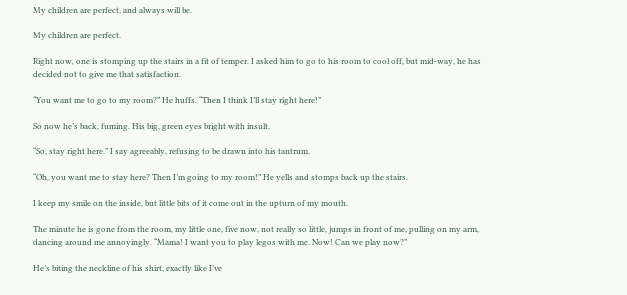My children are perfect, and always will be.

My children are perfect.

Right now, one is stomping up the stairs in a fit of temper. I asked him to go to his room to cool off, but mid-way, he has decided not to give me that satisfaction.

“You want me to go to my room?” He huffs. “Then I think I’ll stay right here!”

So now he’s back, fuming. His big, green eyes bright with insult.

“So, stay right here.” I say agreeably, refusing to be drawn into his tantrum.

“Oh, you want me to stay here? Then I’m going to my room!” He yells and stomps back up the stairs.

I keep my smile on the inside, but little bits of it come out in the upturn of my mouth.

The minute he is gone from the room, my little one, five now, not really so little, jumps in front of me, pulling on my arm, dancing around me annoyingly. “Mama! I want you to play legos with me. Now! Can we play now?”

He’s biting the neckline of his shirt, exactly like I’ve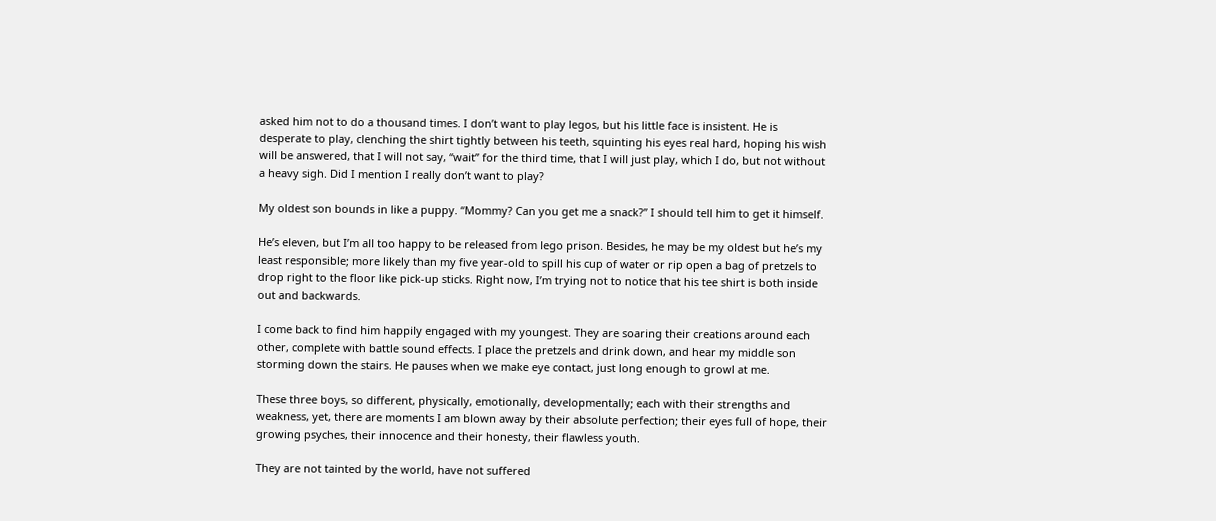asked him not to do a thousand times. I don’t want to play legos, but his little face is insistent. He is desperate to play, clenching the shirt tightly between his teeth, squinting his eyes real hard, hoping his wish will be answered, that I will not say, “wait” for the third time, that I will just play, which I do, but not without a heavy sigh. Did I mention I really don’t want to play?

My oldest son bounds in like a puppy. “Mommy? Can you get me a snack?” I should tell him to get it himself.

He’s eleven, but I’m all too happy to be released from lego prison. Besides, he may be my oldest but he’s my least responsible; more likely than my five year-old to spill his cup of water or rip open a bag of pretzels to drop right to the floor like pick-up sticks. Right now, I’m trying not to notice that his tee shirt is both inside out and backwards.

I come back to find him happily engaged with my youngest. They are soaring their creations around each other, complete with battle sound effects. I place the pretzels and drink down, and hear my middle son storming down the stairs. He pauses when we make eye contact, just long enough to growl at me.

These three boys, so different, physically, emotionally, developmentally; each with their strengths and weakness, yet, there are moments I am blown away by their absolute perfection; their eyes full of hope, their growing psyches, their innocence and their honesty, their flawless youth.

They are not tainted by the world, have not suffered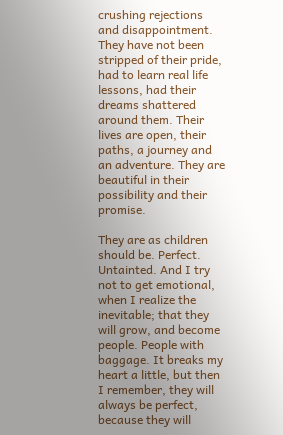crushing rejections and disappointment. They have not been stripped of their pride, had to learn real life lessons, had their dreams shattered around them. Their lives are open, their paths, a journey and an adventure. They are beautiful in their possibility and their promise.

They are as children should be. Perfect. Untainted. And I try not to get emotional, when I realize the inevitable; that they will grow, and become people. People with baggage. It breaks my heart a little, but then I remember, they will always be perfect, because they will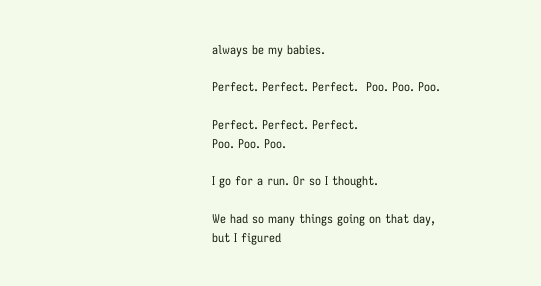always be my babies.

Perfect. Perfect. Perfect.  Poo. Poo. Poo.

Perfect. Perfect. Perfect.
Poo. Poo. Poo.

I go for a run. Or so I thought.

We had so many things going on that day, but I figured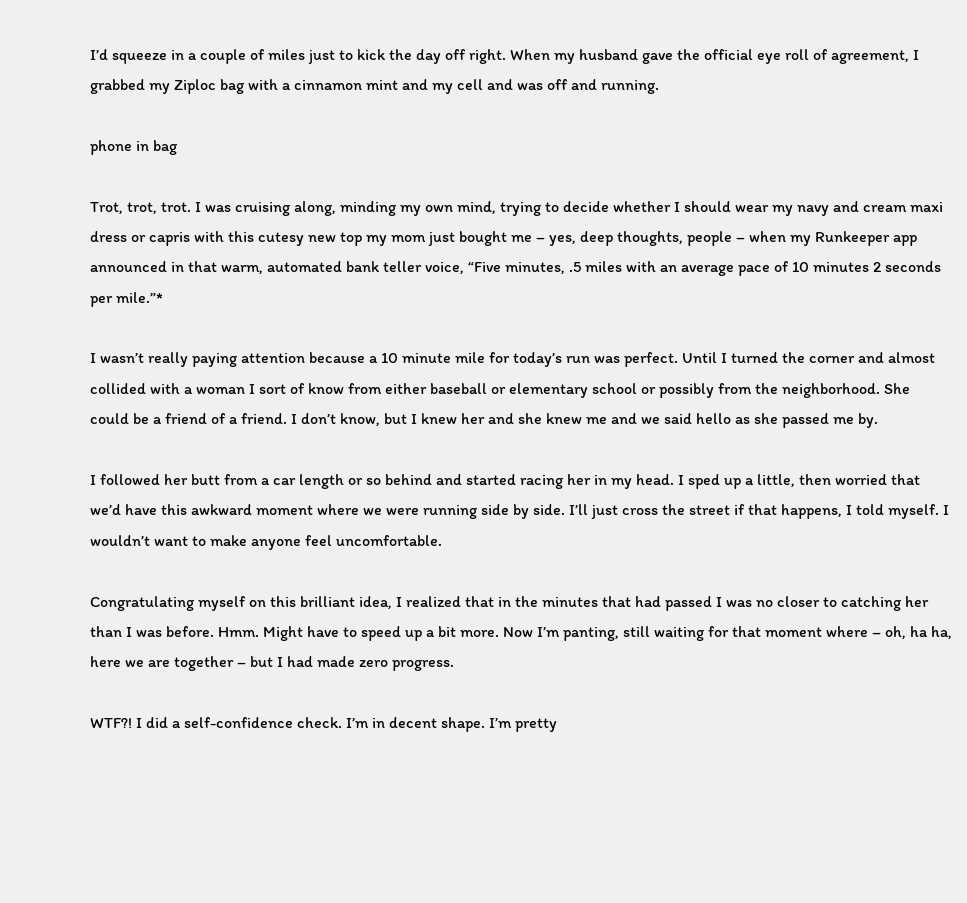I’d squeeze in a couple of miles just to kick the day off right. When my husband gave the official eye roll of agreement, I grabbed my Ziploc bag with a cinnamon mint and my cell and was off and running.

phone in bag

Trot, trot, trot. I was cruising along, minding my own mind, trying to decide whether I should wear my navy and cream maxi dress or capris with this cutesy new top my mom just bought me – yes, deep thoughts, people – when my Runkeeper app announced in that warm, automated bank teller voice, “Five minutes, .5 miles with an average pace of 10 minutes 2 seconds per mile.”*

I wasn’t really paying attention because a 10 minute mile for today’s run was perfect. Until I turned the corner and almost collided with a woman I sort of know from either baseball or elementary school or possibly from the neighborhood. She could be a friend of a friend. I don’t know, but I knew her and she knew me and we said hello as she passed me by.

I followed her butt from a car length or so behind and started racing her in my head. I sped up a little, then worried that we’d have this awkward moment where we were running side by side. I’ll just cross the street if that happens, I told myself. I wouldn’t want to make anyone feel uncomfortable.

Congratulating myself on this brilliant idea, I realized that in the minutes that had passed I was no closer to catching her than I was before. Hmm. Might have to speed up a bit more. Now I’m panting, still waiting for that moment where – oh, ha ha, here we are together – but I had made zero progress.

WTF?! I did a self-confidence check. I’m in decent shape. I’m pretty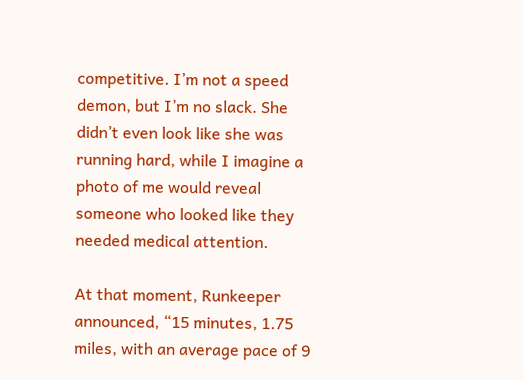competitive. I’m not a speed demon, but I’m no slack. She didn’t even look like she was running hard, while I imagine a photo of me would reveal someone who looked like they needed medical attention.

At that moment, Runkeeper announced, “15 minutes, 1.75 miles, with an average pace of 9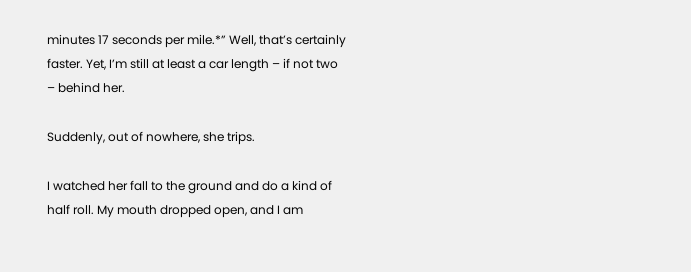minutes 17 seconds per mile.*” Well, that’s certainly faster. Yet, I’m still at least a car length – if not two – behind her.

Suddenly, out of nowhere, she trips.

I watched her fall to the ground and do a kind of half roll. My mouth dropped open, and I am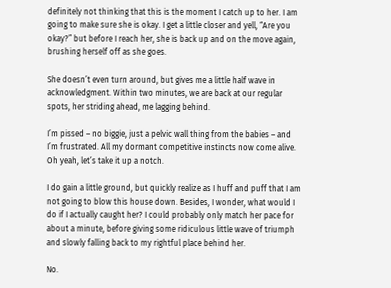definitely not thinking that this is the moment I catch up to her. I am going to make sure she is okay. I get a little closer and yell, “Are you okay?” but before I reach her, she is back up and on the move again, brushing herself off as she goes.

She doesn’t even turn around, but gives me a little half wave in acknowledgment. Within two minutes, we are back at our regular spots, her striding ahead, me lagging behind.

I’m pissed – no biggie, just a pelvic wall thing from the babies – and I’m frustrated. All my dormant competitive instincts now come alive. Oh yeah, let’s take it up a notch.

I do gain a little ground, but quickly realize as I huff and puff that I am not going to blow this house down. Besides, I wonder, what would I do if I actually caught her? I could probably only match her pace for about a minute, before giving some ridiculous little wave of triumph and slowly falling back to my rightful place behind her.

No.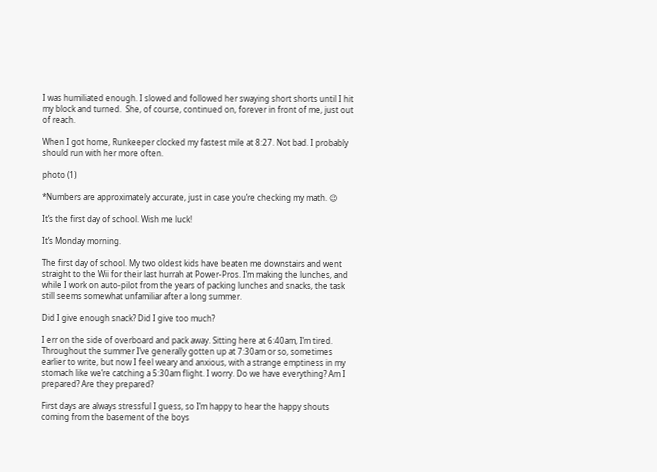I was humiliated enough. I slowed and followed her swaying short shorts until I hit my block and turned.  She, of course, continued on, forever in front of me, just out of reach.

When I got home, Runkeeper clocked my fastest mile at 8:27. Not bad. I probably should run with her more often.

photo (1)

*Numbers are approximately accurate, just in case you’re checking my math. 😉

It’s the first day of school. Wish me luck!

It’s Monday morning.

The first day of school. My two oldest kids have beaten me downstairs and went straight to the Wii for their last hurrah at Power-Pros. I’m making the lunches, and while I work on auto-pilot from the years of packing lunches and snacks, the task still seems somewhat unfamiliar after a long summer.

Did I give enough snack? Did I give too much?

I err on the side of overboard and pack away. Sitting here at 6:40am, I’m tired. Throughout the summer I’ve generally gotten up at 7:30am or so, sometimes earlier to write, but now I feel weary and anxious, with a strange emptiness in my stomach like we’re catching a 5:30am flight. I worry. Do we have everything? Am I prepared? Are they prepared?

First days are always stressful I guess, so I’m happy to hear the happy shouts coming from the basement of the boys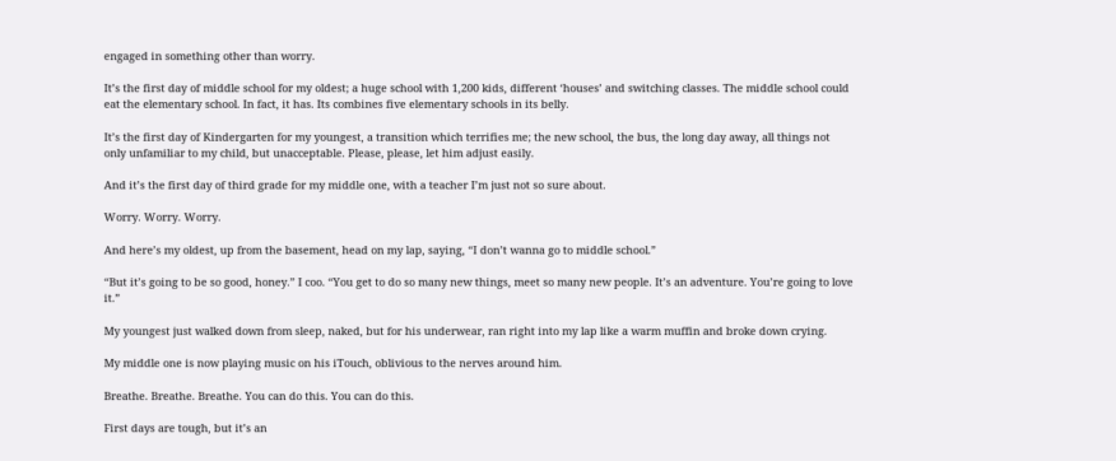engaged in something other than worry.

It’s the first day of middle school for my oldest; a huge school with 1,200 kids, different ‘houses’ and switching classes. The middle school could eat the elementary school. In fact, it has. Its combines five elementary schools in its belly.

It’s the first day of Kindergarten for my youngest, a transition which terrifies me; the new school, the bus, the long day away, all things not only unfamiliar to my child, but unacceptable. Please, please, let him adjust easily.

And it’s the first day of third grade for my middle one, with a teacher I’m just not so sure about.

Worry. Worry. Worry.

And here’s my oldest, up from the basement, head on my lap, saying, “I don’t wanna go to middle school.”

“But it’s going to be so good, honey.” I coo. “You get to do so many new things, meet so many new people. It’s an adventure. You’re going to love it.”

My youngest just walked down from sleep, naked, but for his underwear, ran right into my lap like a warm muffin and broke down crying.

My middle one is now playing music on his iTouch, oblivious to the nerves around him.

Breathe. Breathe. Breathe. You can do this. You can do this.

First days are tough, but it’s an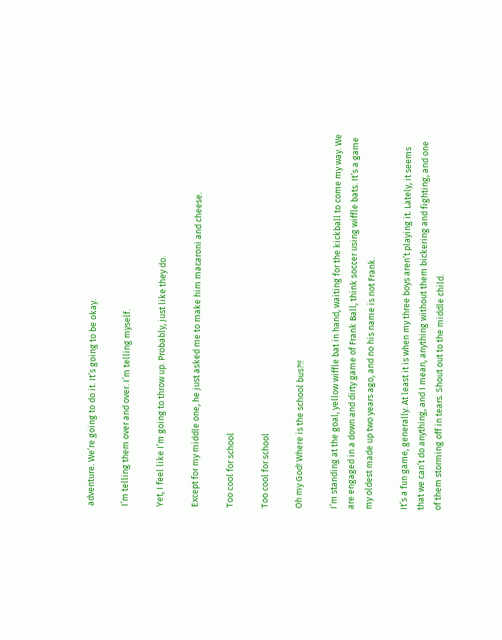adventure. We’re going to do it. It’s going to be okay.

I’m telling them over and over. I’m telling myself.

Yet, I feel like I’m going to throw up. Probably, just like they do.

Except for my middle one, he just asked me to make him macaroni and cheese.

Too cool for school

Too cool for school

Oh my God! Where is the school bus?!!

I’m standing at the goal, yellow wiffle bat in hand, waiting for the kickball to come my way. We are engaged in a down and dirty game of Frank Ball, think soccer using wiffle bats. It’s a game my oldest made up two years ago, and no his name is not Frank.

It’s a fun game, generally. At least it is when my three boys aren’t playing it. Lately, it seems that we can’t do anything, and I mean, anything without them bickering and fighting, and one of them storming off in tears. Shout out to the middle child.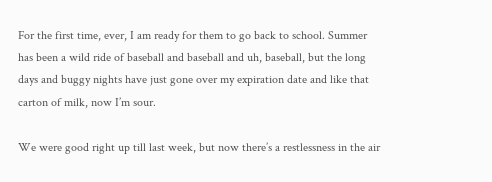For the first time, ever, I am ready for them to go back to school. Summer has been a wild ride of baseball and baseball and uh, baseball, but the long days and buggy nights have just gone over my expiration date and like that carton of milk, now I’m sour.

We were good right up till last week, but now there’s a restlessness in the air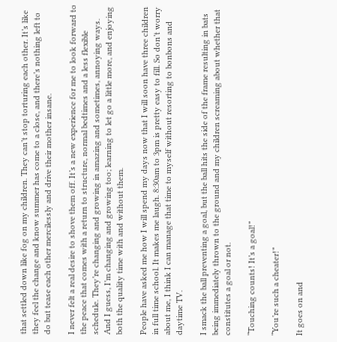that settled down like fog on my children. They can’t stop torturing each other. It’s like they feel the change and know summer has come to a close, and there’s nothing left to do but tease each other mercilessly and drive their mother insane.

I never felt a real desire to shove them off. It’s a new experience for me to look forward to the peace that comes with a return to structure, normal bedtimes and a less flexible schedule. They’re changing and growing in amazing and sometimes, annoying ways. And I guess, I’m changing and growing too; learning to let go a little more, and enjoying both the quality time with and without them.

People have asked me how I will spend my days now that I will soon have three children in full time school. It makes me laugh. 8:30am to 3pm is pretty easy to fill. So don’t worry about me, I think I can manage that time to myself without resorting to bonbons and daytime TV.

I smack the ball preventing a goal, but the ball hits the side of the frame resulting in bats being immediately thrown to the ground and my children screaming about whether that constitutes a goal or not.

“Touching counts! It’s a goal!”

“You’re such a cheater!”

It goes on and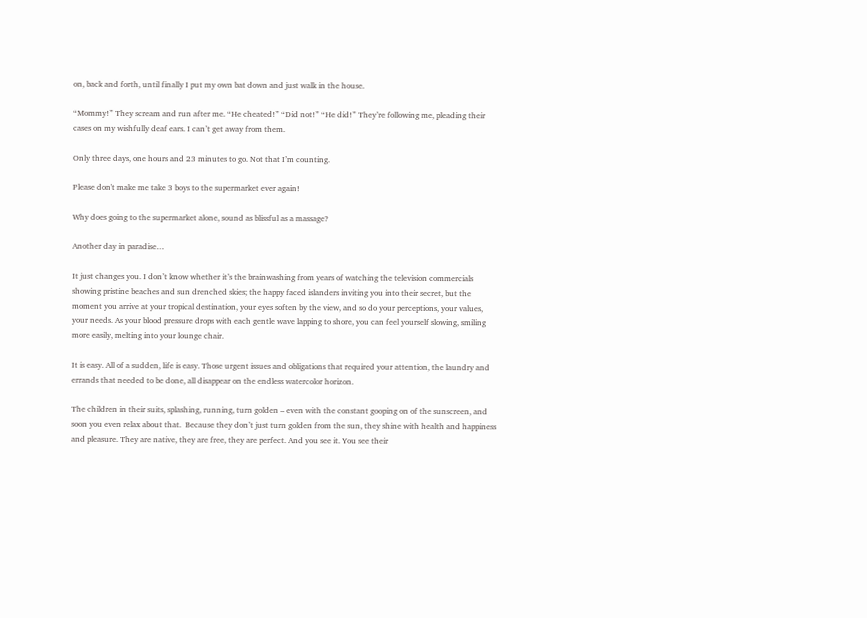on, back and forth, until finally I put my own bat down and just walk in the house.

“Mommy!” They scream and run after me. “He cheated!” “Did not!” “He did!” They’re following me, pleading their cases on my wishfully deaf ears. I can’t get away from them.

Only three days, one hours and 23 minutes to go. Not that I’m counting.

Please don't make me take 3 boys to the supermarket ever again!

Why does going to the supermarket alone, sound as blissful as a massage?

Another day in paradise…

It just changes you. I don’t know whether it’s the brainwashing from years of watching the television commercials showing pristine beaches and sun drenched skies; the happy faced islanders inviting you into their secret, but the moment you arrive at your tropical destination, your eyes soften by the view, and so do your perceptions, your values, your needs. As your blood pressure drops with each gentle wave lapping to shore, you can feel yourself slowing, smiling more easily, melting into your lounge chair.

It is easy. All of a sudden, life is easy. Those urgent issues and obligations that required your attention, the laundry and errands that needed to be done, all disappear on the endless watercolor horizon.

The children in their suits, splashing, running, turn golden – even with the constant gooping on of the sunscreen, and soon you even relax about that.  Because they don’t just turn golden from the sun, they shine with health and happiness and pleasure. They are native, they are free, they are perfect. And you see it. You see their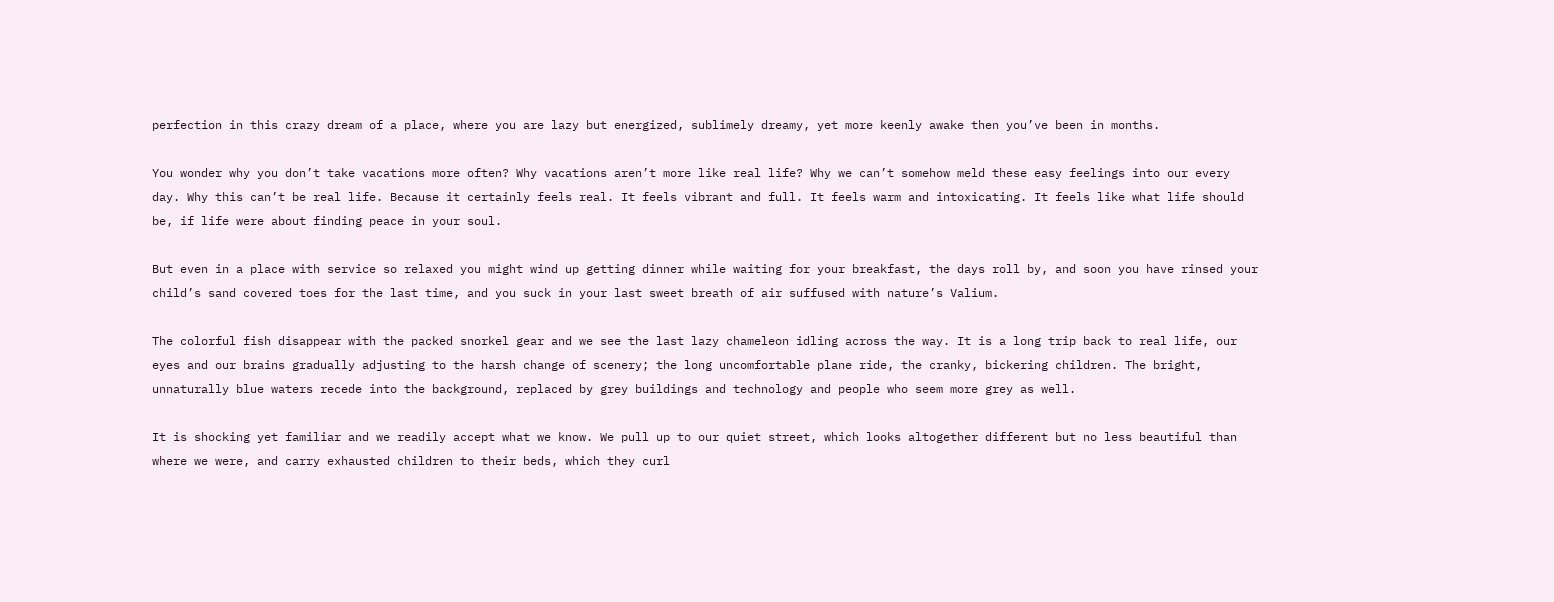perfection in this crazy dream of a place, where you are lazy but energized, sublimely dreamy, yet more keenly awake then you’ve been in months.

You wonder why you don’t take vacations more often? Why vacations aren’t more like real life? Why we can’t somehow meld these easy feelings into our every day. Why this can’t be real life. Because it certainly feels real. It feels vibrant and full. It feels warm and intoxicating. It feels like what life should be, if life were about finding peace in your soul.

But even in a place with service so relaxed you might wind up getting dinner while waiting for your breakfast, the days roll by, and soon you have rinsed your child’s sand covered toes for the last time, and you suck in your last sweet breath of air suffused with nature’s Valium.

The colorful fish disappear with the packed snorkel gear and we see the last lazy chameleon idling across the way. It is a long trip back to real life, our eyes and our brains gradually adjusting to the harsh change of scenery; the long uncomfortable plane ride, the cranky, bickering children. The bright, unnaturally blue waters recede into the background, replaced by grey buildings and technology and people who seem more grey as well.

It is shocking yet familiar and we readily accept what we know. We pull up to our quiet street, which looks altogether different but no less beautiful than where we were, and carry exhausted children to their beds, which they curl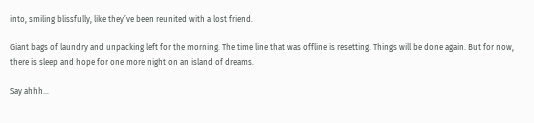into, smiling blissfully, like they’ve been reunited with a lost friend.

Giant bags of laundry and unpacking left for the morning. The time line that was offline is resetting. Things will be done again. But for now, there is sleep and hope for one more night on an island of dreams.

Say ahhh...